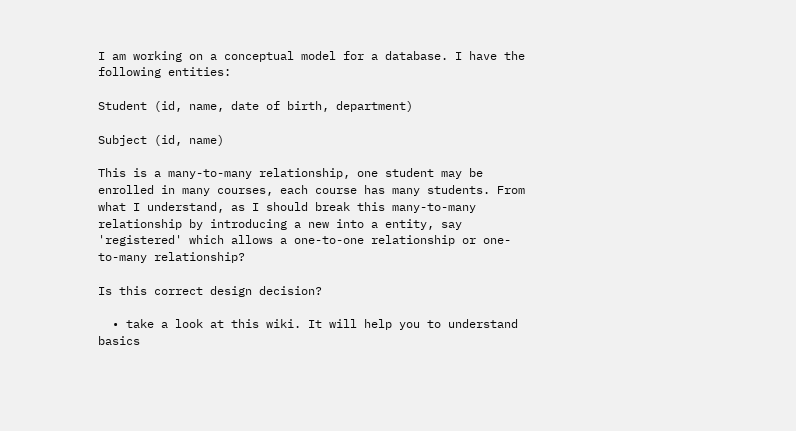I am working on a conceptual model for a database. I have the following entities:

Student (id, name, date of birth, department)

Subject (id, name)

This is a many-to-many relationship, one student may be enrolled in many courses, each course has many students. From what I understand, as I should break this many-to-many relationship by introducing a new into a entity, say 'registered' which allows a one-to-one relationship or one-to-many relationship?

Is this correct design decision?

  • take a look at this wiki. It will help you to understand basics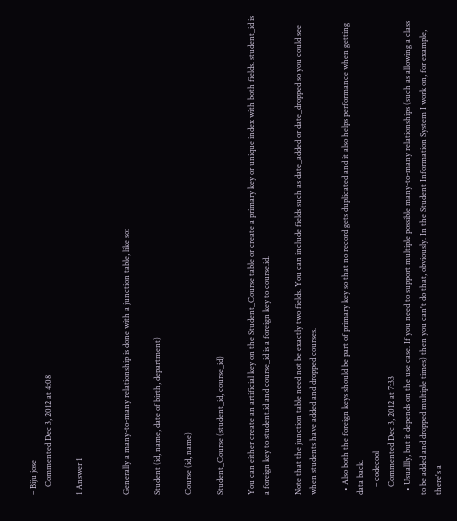– Biju jose
    Commented Dec 3, 2012 at 4:08

1 Answer 1


Generally a many-to-many relationship is done with a junction table, like so:

Student (id, name, date of birth, department)

Course (id, name)

Student_Course (student_id, course_id)

You can either create an artificial key on the Student_Course table or create a primary key or unique index with both fields. student_id is a foreign key to student.id and course_id is a foreign key to course.id.

Note that the junction table need not be exactly two fields. You can include fields such as date_added or date_dropped so you could see when students have added and dropped courses.

  • Also both the foreign keys should be part of primary key so that no record gets duplicated and it also helps performance when getting data back.
    – codecool
    Commented Dec 3, 2012 at 7:33
  • Usuallly, but it depends on the use case. If you need to support multiple possible many-to-many relationships (such as allowing a class to be added and dropped multiple times) then you can't do that, obviously. In the Student Information System I work on, for example, there's a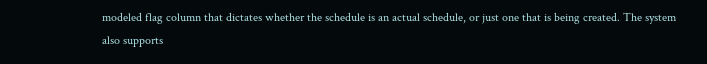modeled flag column that dictates whether the schedule is an actual schedule, or just one that is being created. The system also supports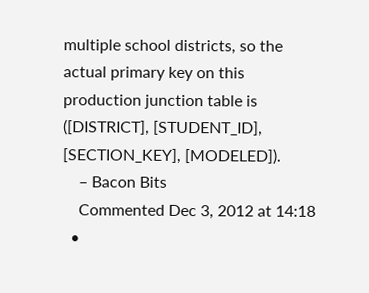multiple school districts, so the actual primary key on this production junction table is ([DISTRICT], [STUDENT_ID], [SECTION_KEY], [MODELED]).
    – Bacon Bits
    Commented Dec 3, 2012 at 14:18
  •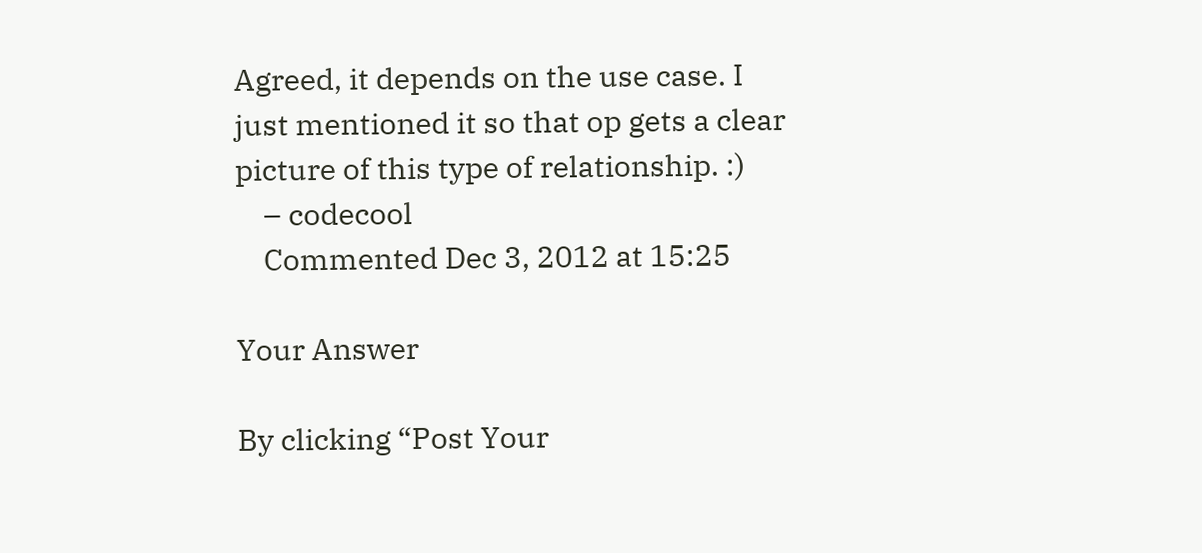Agreed, it depends on the use case. I just mentioned it so that op gets a clear picture of this type of relationship. :)
    – codecool
    Commented Dec 3, 2012 at 15:25

Your Answer

By clicking “Post Your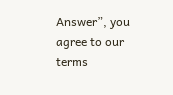Answer”, you agree to our terms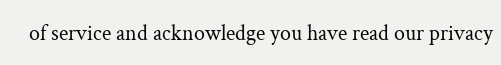of service and acknowledge you have read our privacy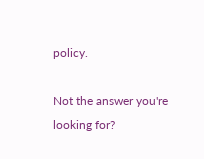policy.

Not the answer you're looking for?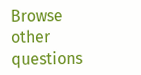Browse other questions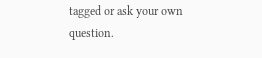tagged or ask your own question.